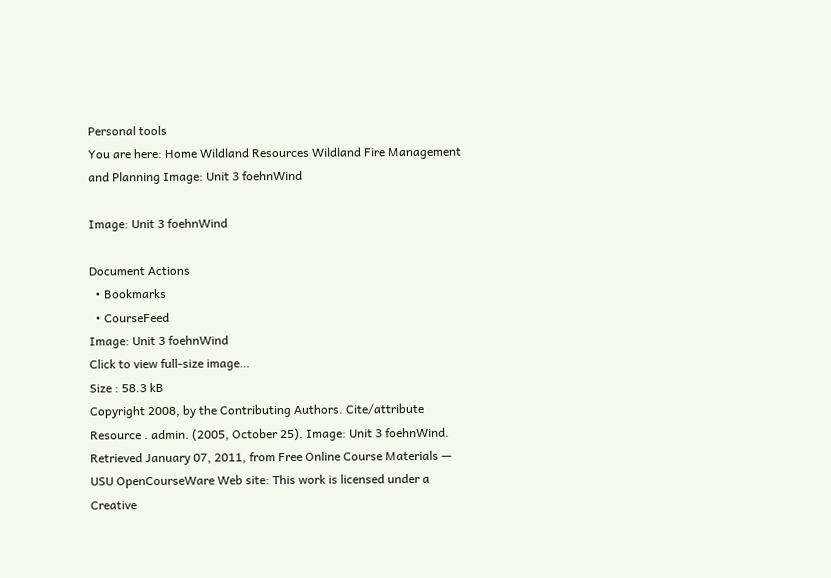Personal tools
You are here: Home Wildland Resources Wildland Fire Management and Planning Image: Unit 3 foehnWind

Image: Unit 3 foehnWind

Document Actions
  • Bookmarks
  • CourseFeed
Image: Unit 3 foehnWind
Click to view full-size image…
Size : 58.3 kB
Copyright 2008, by the Contributing Authors. Cite/attribute Resource . admin. (2005, October 25). Image: Unit 3 foehnWind. Retrieved January 07, 2011, from Free Online Course Materials — USU OpenCourseWare Web site: This work is licensed under a Creative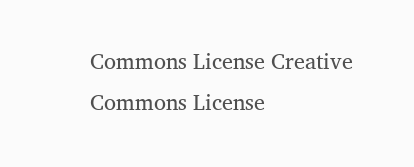Commons License Creative Commons License